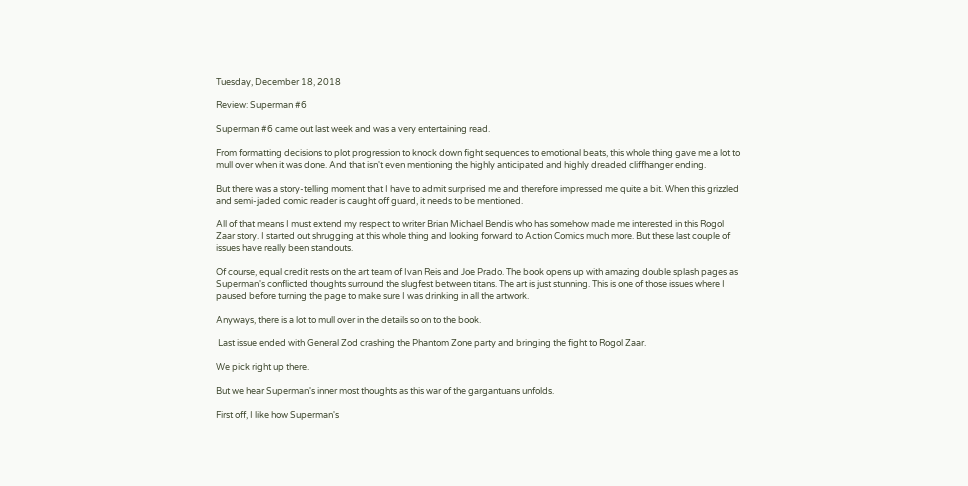Tuesday, December 18, 2018

Review: Superman #6

Superman #6 came out last week and was a very entertaining read.

From formatting decisions to plot progression to knock down fight sequences to emotional beats, this whole thing gave me a lot to mull over when it was done. And that isn't even mentioning the highly anticipated and highly dreaded cliffhanger ending.

But there was a story-telling moment that I have to admit surprised me and therefore impressed me quite a bit. When this grizzled and semi-jaded comic reader is caught off guard, it needs to be mentioned.

All of that means I must extend my respect to writer Brian Michael Bendis who has somehow made me interested in this Rogol Zaar story. I started out shrugging at this whole thing and looking forward to Action Comics much more. But these last couple of issues have really been standouts.

Of course, equal credit rests on the art team of Ivan Reis and Joe Prado. The book opens up with amazing double splash pages as Superman's conflicted thoughts surround the slugfest between titans. The art is just stunning. This is one of those issues where I paused before turning the page to make sure I was drinking in all the artwork.

Anyways, there is a lot to mull over in the details so on to the book.

 Last issue ended with General Zod crashing the Phantom Zone party and bringing the fight to Rogol Zaar.

We pick right up there.

But we hear Superman's inner most thoughts as this war of the gargantuans unfolds.

First off, I like how Superman's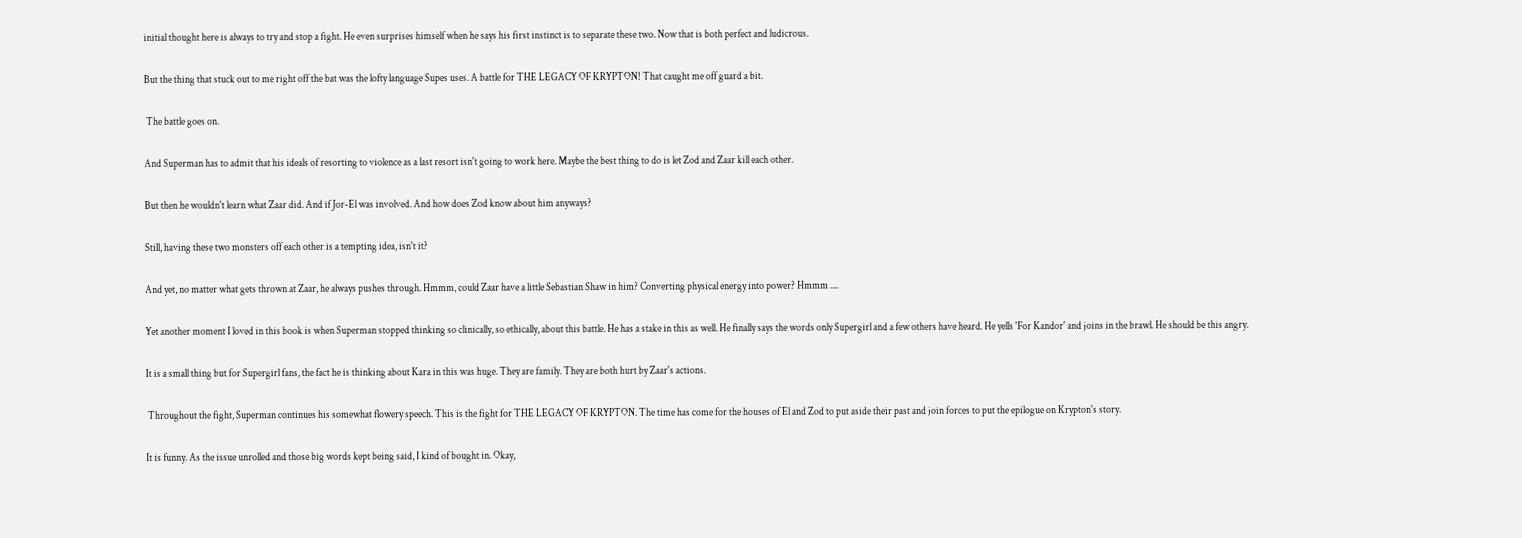initial thought here is always to try and stop a fight. He even surprises himself when he says his first instinct is to separate these two. Now that is both perfect and ludicrous.

But the thing that stuck out to me right off the bat was the lofty language Supes uses. A battle for THE LEGACY OF KRYPTON! That caught me off guard a bit.

 The battle goes on.

And Superman has to admit that his ideals of resorting to violence as a last resort isn't going to work here. Maybe the best thing to do is let Zod and Zaar kill each other.

But then he wouldn't learn what Zaar did. And if Jor-El was involved. And how does Zod know about him anyways?

Still, having these two monsters off each other is a tempting idea, isn't it?

And yet, no matter what gets thrown at Zaar, he always pushes through. Hmmm, could Zaar have a little Sebastian Shaw in him? Converting physical energy into power? Hmmm ....

Yet another moment I loved in this book is when Superman stopped thinking so clinically, so ethically, about this battle. He has a stake in this as well. He finally says the words only Supergirl and a few others have heard. He yells 'For Kandor' and joins in the brawl. He should be this angry.

It is a small thing but for Supergirl fans, the fact he is thinking about Kara in this was huge. They are family. They are both hurt by Zaar's actions.

 Throughout the fight, Superman continues his somewhat flowery speech. This is the fight for THE LEGACY OF KRYPTON. The time has come for the houses of El and Zod to put aside their past and join forces to put the epilogue on Krypton's story.

It is funny. As the issue unrolled and those big words kept being said, I kind of bought in. Okay,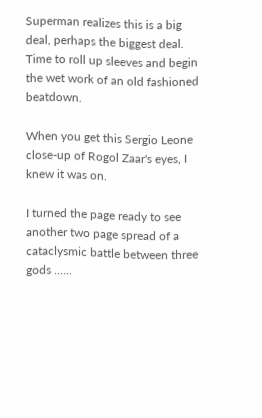Superman realizes this is a big deal, perhaps the biggest deal. Time to roll up sleeves and begin the wet work of an old fashioned beatdown.

When you get this Sergio Leone close-up of Rogol Zaar's eyes, I knew it was on.

I turned the page ready to see another two page spread of a cataclysmic battle between three gods ......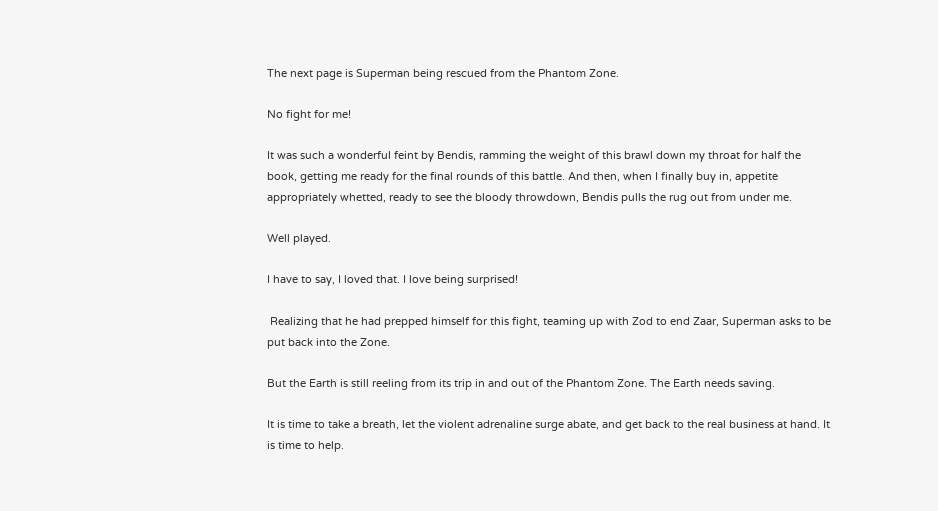The next page is Superman being rescued from the Phantom Zone.

No fight for me!

It was such a wonderful feint by Bendis, ramming the weight of this brawl down my throat for half the book, getting me ready for the final rounds of this battle. And then, when I finally buy in, appetite appropriately whetted, ready to see the bloody throwdown, Bendis pulls the rug out from under me.

Well played.

I have to say, I loved that. I love being surprised!

 Realizing that he had prepped himself for this fight, teaming up with Zod to end Zaar, Superman asks to be put back into the Zone.

But the Earth is still reeling from its trip in and out of the Phantom Zone. The Earth needs saving.

It is time to take a breath, let the violent adrenaline surge abate, and get back to the real business at hand. It is time to help.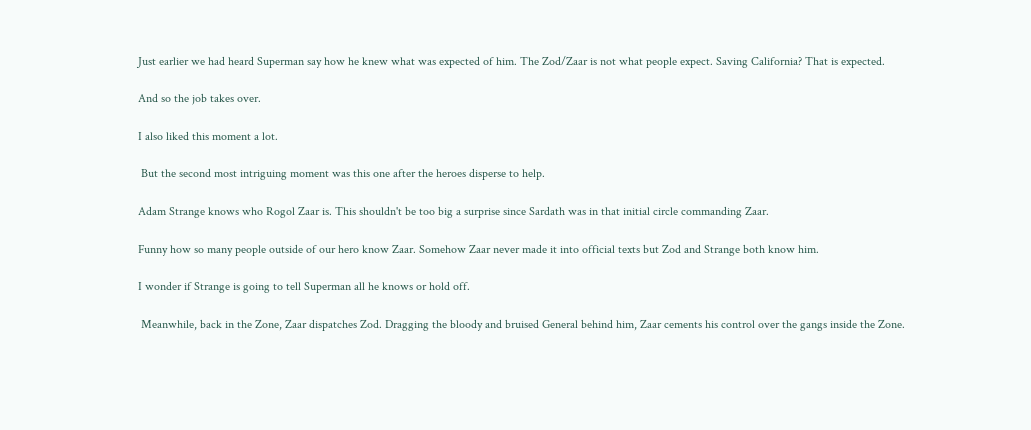Just earlier we had heard Superman say how he knew what was expected of him. The Zod/Zaar is not what people expect. Saving California? That is expected.

And so the job takes over.

I also liked this moment a lot.

 But the second most intriguing moment was this one after the heroes disperse to help.

Adam Strange knows who Rogol Zaar is. This shouldn't be too big a surprise since Sardath was in that initial circle commanding Zaar.

Funny how so many people outside of our hero know Zaar. Somehow Zaar never made it into official texts but Zod and Strange both know him.

I wonder if Strange is going to tell Superman all he knows or hold off.

 Meanwhile, back in the Zone, Zaar dispatches Zod. Dragging the bloody and bruised General behind him, Zaar cements his control over the gangs inside the Zone.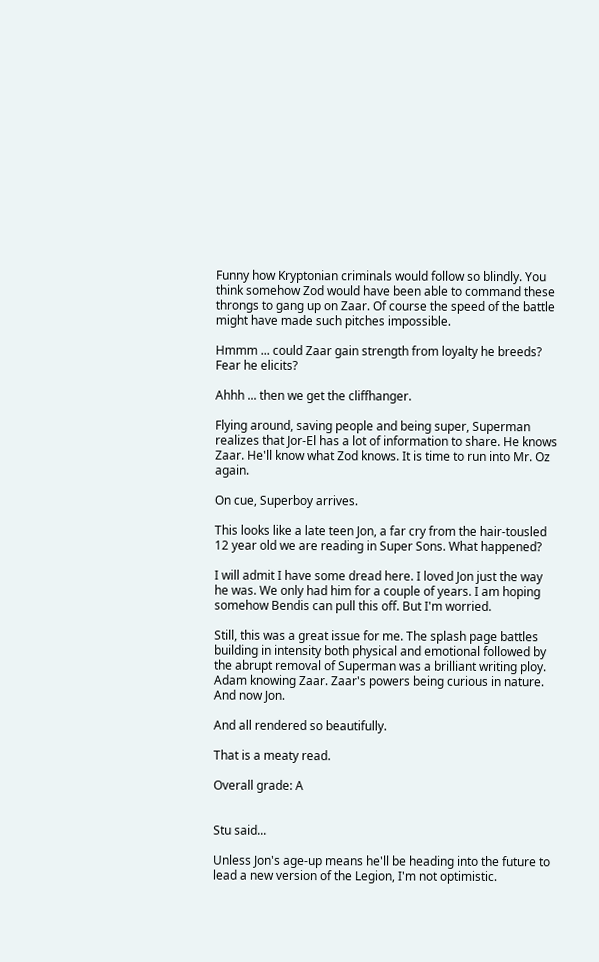Funny how Kryptonian criminals would follow so blindly. You think somehow Zod would have been able to command these throngs to gang up on Zaar. Of course the speed of the battle might have made such pitches impossible.

Hmmm ... could Zaar gain strength from loyalty he breeds? Fear he elicits?

Ahhh ... then we get the cliffhanger.

Flying around, saving people and being super, Superman realizes that Jor-El has a lot of information to share. He knows Zaar. He'll know what Zod knows. It is time to run into Mr. Oz again.

On cue, Superboy arrives.

This looks like a late teen Jon, a far cry from the hair-tousled 12 year old we are reading in Super Sons. What happened?

I will admit I have some dread here. I loved Jon just the way he was. We only had him for a couple of years. I am hoping somehow Bendis can pull this off. But I'm worried.

Still, this was a great issue for me. The splash page battles building in intensity both physical and emotional followed by the abrupt removal of Superman was a brilliant writing ploy. Adam knowing Zaar. Zaar's powers being curious in nature. And now Jon.

And all rendered so beautifully.

That is a meaty read.

Overall grade: A


Stu said...

Unless Jon's age-up means he'll be heading into the future to lead a new version of the Legion, I'm not optimistic.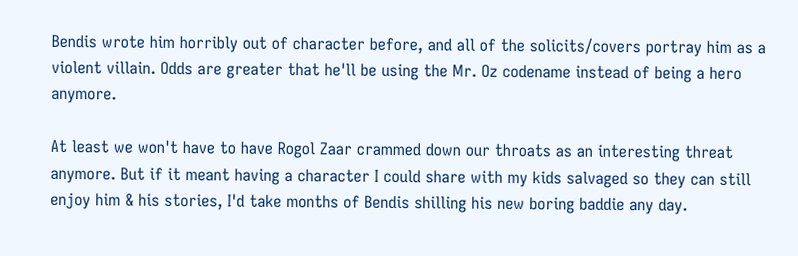Bendis wrote him horribly out of character before, and all of the solicits/covers portray him as a violent villain. Odds are greater that he'll be using the Mr. Oz codename instead of being a hero anymore.

At least we won't have to have Rogol Zaar crammed down our throats as an interesting threat anymore. But if it meant having a character I could share with my kids salvaged so they can still enjoy him & his stories, I'd take months of Bendis shilling his new boring baddie any day.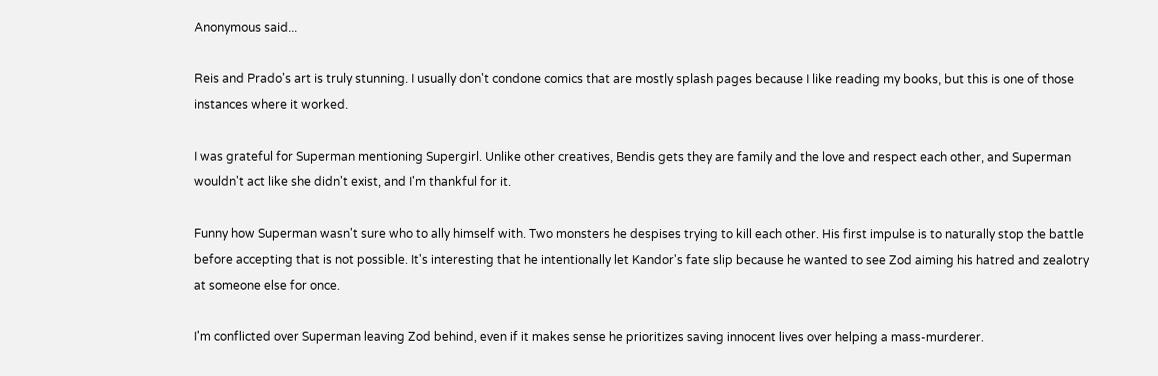Anonymous said...

Reis and Prado's art is truly stunning. I usually don't condone comics that are mostly splash pages because I like reading my books, but this is one of those instances where it worked.

I was grateful for Superman mentioning Supergirl. Unlike other creatives, Bendis gets they are family and the love and respect each other, and Superman wouldn't act like she didn't exist, and I'm thankful for it.

Funny how Superman wasn't sure who to ally himself with. Two monsters he despises trying to kill each other. His first impulse is to naturally stop the battle before accepting that is not possible. It's interesting that he intentionally let Kandor's fate slip because he wanted to see Zod aiming his hatred and zealotry at someone else for once.

I'm conflicted over Superman leaving Zod behind, even if it makes sense he prioritizes saving innocent lives over helping a mass-murderer.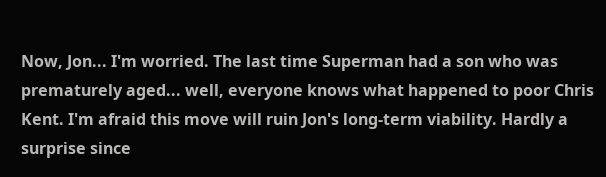Now, Jon... I'm worried. The last time Superman had a son who was prematurely aged... well, everyone knows what happened to poor Chris Kent. I'm afraid this move will ruin Jon's long-term viability. Hardly a surprise since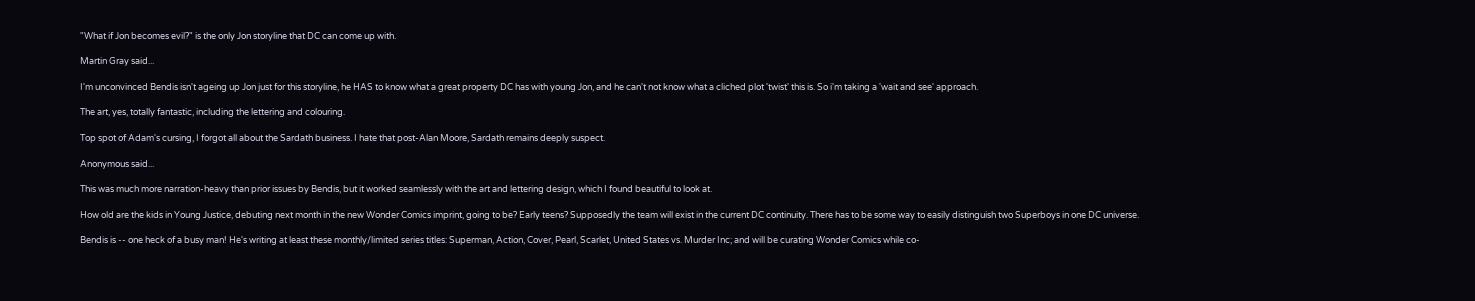"What if Jon becomes evil?" is the only Jon storyline that DC can come up with.

Martin Gray said...

I'm unconvinced Bendis isn't ageing up Jon just for this storyline, he HAS to know what a great property DC has with young Jon, and he can't not know what a cliched plot 'twist' this is. So i'm taking a 'wait and see' approach.

The art, yes, totally fantastic, including the lettering and colouring.

Top spot of Adam's cursing, I forgot all about the Sardath business. I hate that post-Alan Moore, Sardath remains deeply suspect.

Anonymous said...

This was much more narration-heavy than prior issues by Bendis, but it worked seamlessly with the art and lettering design, which I found beautiful to look at.

How old are the kids in Young Justice, debuting next month in the new Wonder Comics imprint, going to be? Early teens? Supposedly the team will exist in the current DC continuity. There has to be some way to easily distinguish two Superboys in one DC universe.

Bendis is -- one heck of a busy man! He's writing at least these monthly/limited series titles: Superman, Action, Cover, Pearl, Scarlet, United States vs. Murder Inc; and will be curating Wonder Comics while co-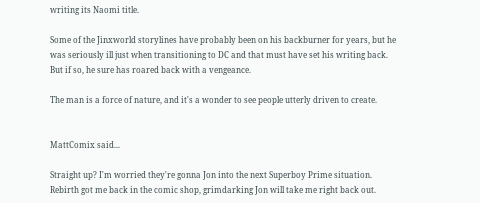writing its Naomi title.

Some of the Jinxworld storylines have probably been on his backburner for years, but he was seriously ill just when transitioning to DC and that must have set his writing back. But if so, he sure has roared back with a vengeance.

The man is a force of nature, and it's a wonder to see people utterly driven to create.


MattComix said...

Straight up? I'm worried they're gonna Jon into the next Superboy Prime situation. Rebirth got me back in the comic shop, grimdarking Jon will take me right back out.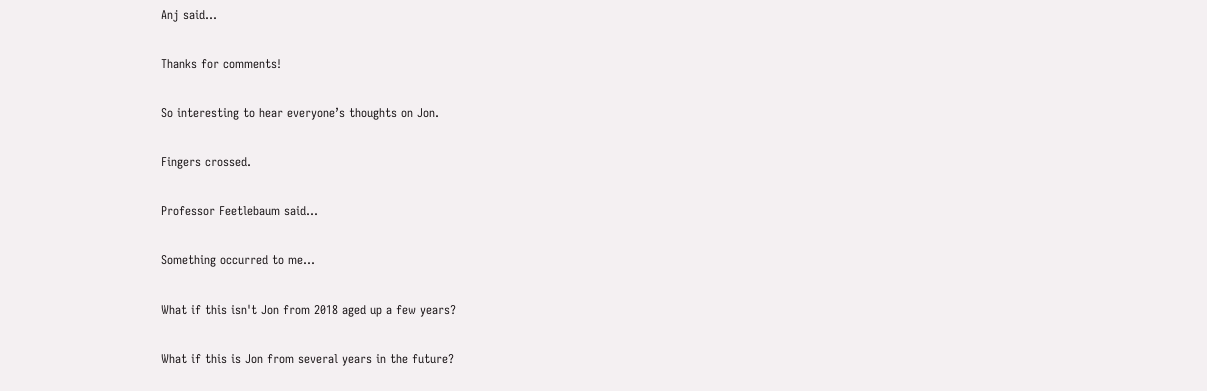Anj said...

Thanks for comments!

So interesting to hear everyone’s thoughts on Jon.

Fingers crossed.

Professor Feetlebaum said...

Something occurred to me...

What if this isn't Jon from 2018 aged up a few years?

What if this is Jon from several years in the future?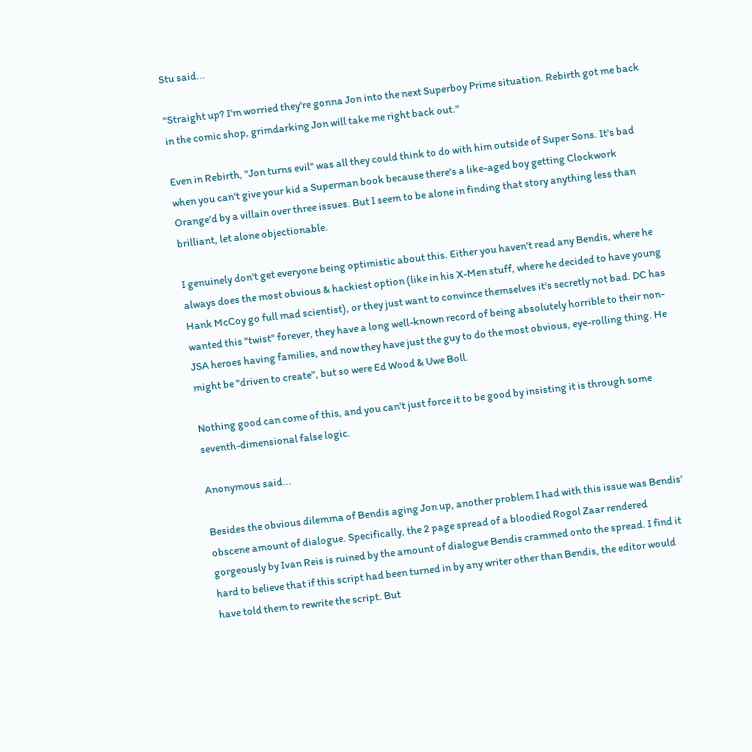Stu said...

"Straight up? I'm worried they're gonna Jon into the next Superboy Prime situation. Rebirth got me back in the comic shop, grimdarking Jon will take me right back out."

Even in Rebirth, "Jon turns evil" was all they could think to do with him outside of Super Sons. It's bad when you can't give your kid a Superman book because there's a like-aged boy getting Clockwork Orange'd by a villain over three issues. But I seem to be alone in finding that story anything less than brilliant, let alone objectionable.

I genuinely don't get everyone being optimistic about this. Either you haven't read any Bendis, where he always does the most obvious & hackiest option (like in his X-Men stuff, where he decided to have young Hank McCoy go full mad scientist), or they just want to convince themselves it's secretly not bad. DC has wanted this "twist" forever, they have a long well-known record of being absolutely horrible to their non-JSA heroes having families, and now they have just the guy to do the most obvious, eye-rolling thing. He might be "driven to create", but so were Ed Wood & Uwe Boll.

Nothing good can come of this, and you can't just force it to be good by insisting it is through some seventh-dimensional false logic.

Anonymous said...

Besides the obvious dilemma of Bendis aging Jon up, another problem I had with this issue was Bendis' obscene amount of dialogue. Specifically, the 2 page spread of a bloodied Rogol Zaar rendered gorgeously by Ivan Reis is ruined by the amount of dialogue Bendis crammed onto the spread. I find it hard to believe that if this script had been turned in by any writer other than Bendis, the editor would have told them to rewrite the script. But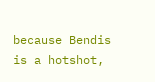because Bendis is a hotshot,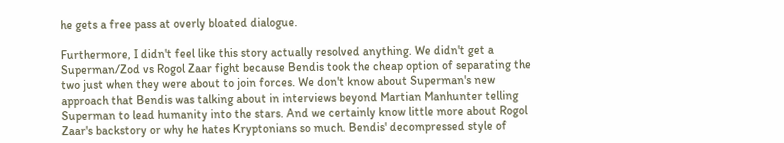he gets a free pass at overly bloated dialogue.

Furthermore, I didn't feel like this story actually resolved anything. We didn't get a Superman/Zod vs Rogol Zaar fight because Bendis took the cheap option of separating the two just when they were about to join forces. We don't know about Superman's new approach that Bendis was talking about in interviews beyond Martian Manhunter telling Superman to lead humanity into the stars. And we certainly know little more about Rogol Zaar's backstory or why he hates Kryptonians so much. Bendis' decompressed style of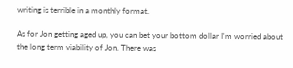writing is terrible in a monthly format.

As for Jon getting aged up, you can bet your bottom dollar I'm worried about the long term viability of Jon. There was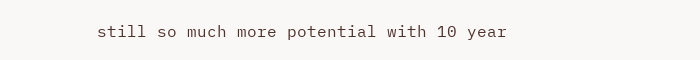still so much more potential with 10 year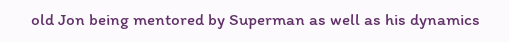old Jon being mentored by Superman as well as his dynamics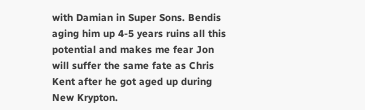with Damian in Super Sons. Bendis aging him up 4-5 years ruins all this potential and makes me fear Jon will suffer the same fate as Chris Kent after he got aged up during New Krypton.